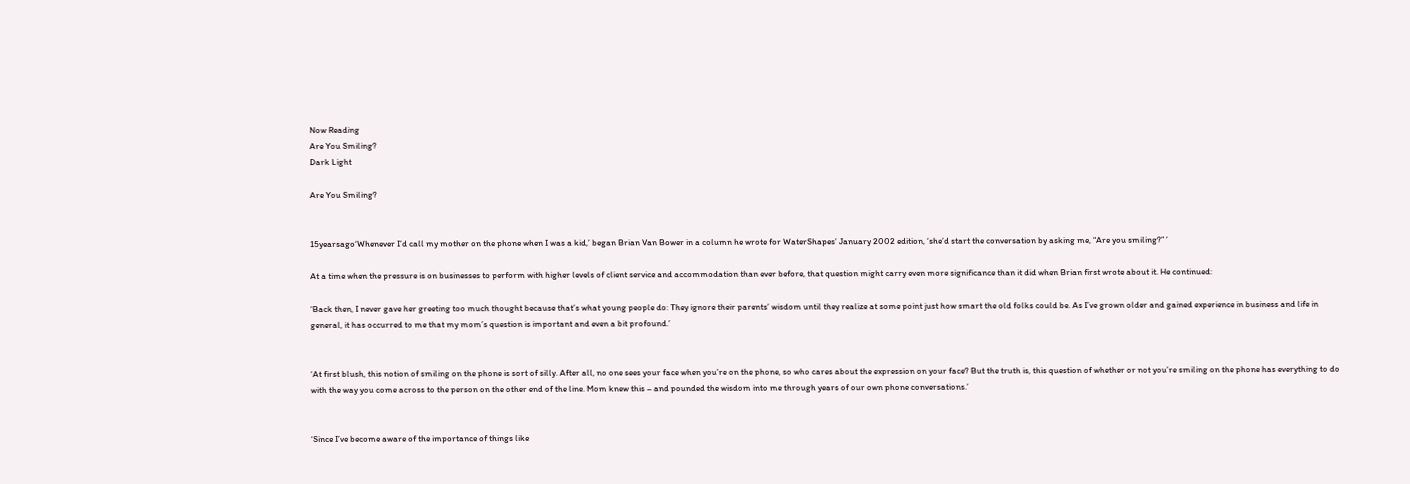Now Reading
Are You Smiling?
Dark Light

Are You Smiling?


15yearsago‘Whenever I’d call my mother on the phone when I was a kid,’ began Brian Van Bower in a column he wrote for WaterShapes’ January 2002 edition, ‘she’d start the conversation by asking me, “Are you smiling?” ’

At a time when the pressure is on businesses to perform with higher levels of client service and accommodation than ever before, that question might carry even more significance than it did when Brian first wrote about it. He continued:

‘Back then, I never gave her greeting too much thought because that’s what young people do: They ignore their parents’ wisdom until they realize at some point just how smart the old folks could be. As I’ve grown older and gained experience in business and life in general, it has occurred to me that my mom’s question is important and even a bit profound.’


‘At first blush, this notion of smiling on the phone is sort of silly. After all, no one sees your face when you’re on the phone, so who cares about the expression on your face? But the truth is, this question of whether or not you’re smiling on the phone has everything to do with the way you come across to the person on the other end of the line. Mom knew this – and pounded the wisdom into me through years of our own phone conversations.’


‘Since I’ve become aware of the importance of things like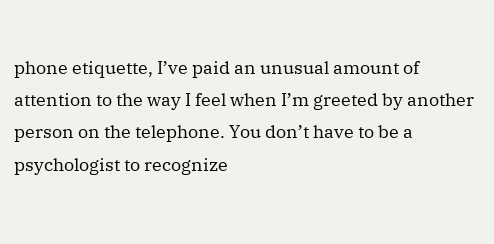phone etiquette, I’ve paid an unusual amount of attention to the way I feel when I’m greeted by another person on the telephone. You don’t have to be a psychologist to recognize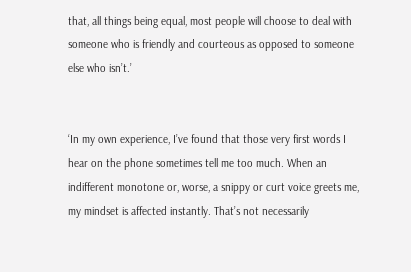that, all things being equal, most people will choose to deal with someone who is friendly and courteous as opposed to someone else who isn’t.’


‘In my own experience, I’ve found that those very first words I hear on the phone sometimes tell me too much. When an indifferent monotone or, worse, a snippy or curt voice greets me, my mindset is affected instantly. That’s not necessarily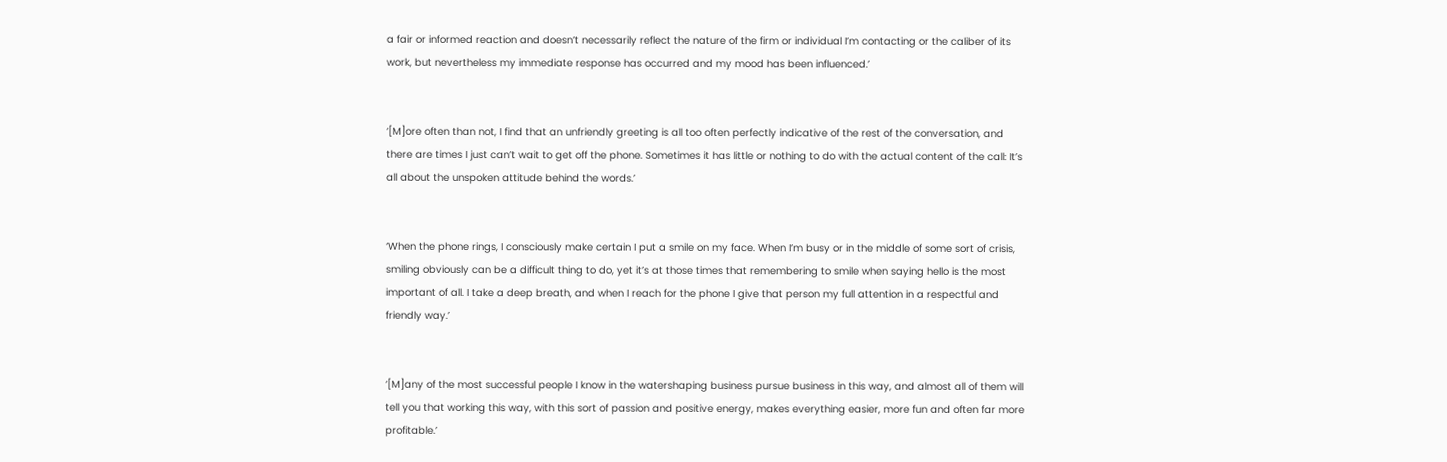a fair or informed reaction and doesn’t necessarily reflect the nature of the firm or individual I’m contacting or the caliber of its work, but nevertheless my immediate response has occurred and my mood has been influenced.’


‘[M]ore often than not, I find that an unfriendly greeting is all too often perfectly indicative of the rest of the conversation, and there are times I just can’t wait to get off the phone. Sometimes it has little or nothing to do with the actual content of the call: It’s all about the unspoken attitude behind the words.’


‘When the phone rings, I consciously make certain I put a smile on my face. When I’m busy or in the middle of some sort of crisis, smiling obviously can be a difficult thing to do, yet it’s at those times that remembering to smile when saying hello is the most important of all. I take a deep breath, and when I reach for the phone I give that person my full attention in a respectful and friendly way.’


‘[M]any of the most successful people I know in the watershaping business pursue business in this way, and almost all of them will tell you that working this way, with this sort of passion and positive energy, makes everything easier, more fun and often far more profitable.’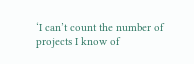‘I can’t count the number of projects I know of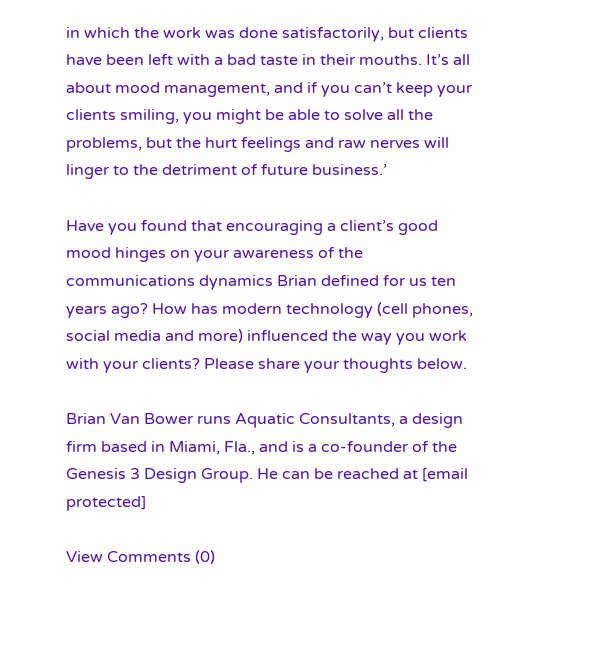in which the work was done satisfactorily, but clients have been left with a bad taste in their mouths. It’s all about mood management, and if you can’t keep your clients smiling, you might be able to solve all the problems, but the hurt feelings and raw nerves will linger to the detriment of future business.’

Have you found that encouraging a client’s good mood hinges on your awareness of the communications dynamics Brian defined for us ten years ago? How has modern technology (cell phones, social media and more) influenced the way you work with your clients? Please share your thoughts below.

Brian Van Bower runs Aquatic Consultants, a design firm based in Miami, Fla., and is a co-founder of the Genesis 3 Design Group. He can be reached at [email protected]

View Comments (0)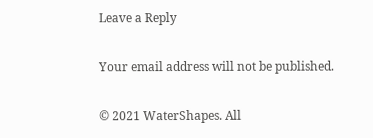Leave a Reply

Your email address will not be published.

© 2021 WaterShapes. All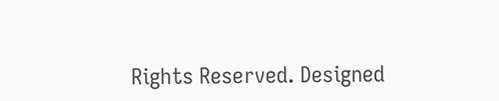Rights Reserved. Designed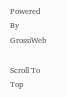Powered By GrossiWeb

Scroll To Top